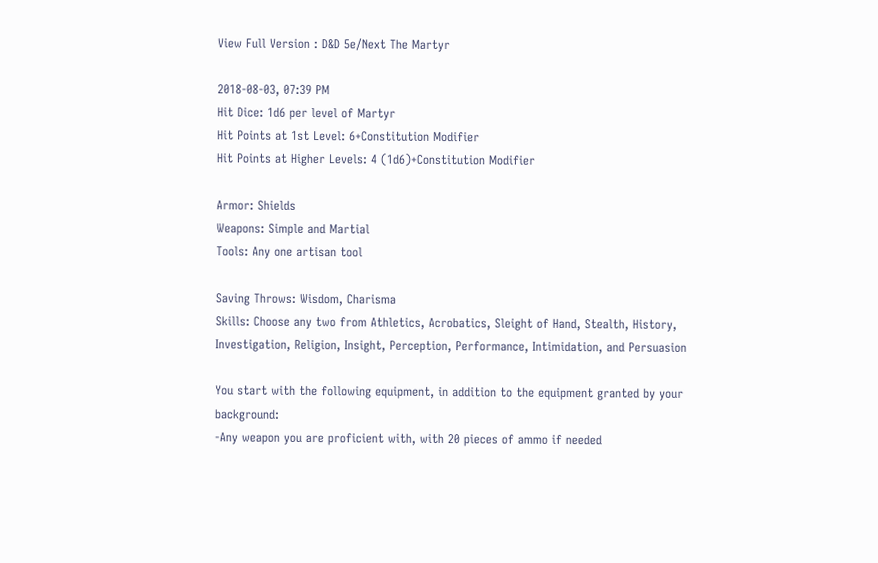View Full Version : D&D 5e/Next The Martyr

2018-08-03, 07:39 PM
Hit Dice: 1d6 per level of Martyr
Hit Points at 1st Level: 6+Constitution Modifier
Hit Points at Higher Levels: 4 (1d6)+Constitution Modifier

Armor: Shields
Weapons: Simple and Martial
Tools: Any one artisan tool

Saving Throws: Wisdom, Charisma
Skills: Choose any two from Athletics, Acrobatics, Sleight of Hand, Stealth, History, Investigation, Religion, Insight, Perception, Performance, Intimidation, and Persuasion

You start with the following equipment, in addition to the equipment granted by your background:
-Any weapon you are proficient with, with 20 pieces of ammo if needed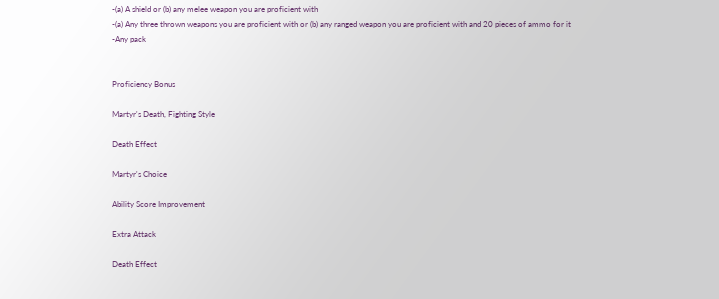-(a) A shield or (b) any melee weapon you are proficient with
-(a) Any three thrown weapons you are proficient with or (b) any ranged weapon you are proficient with and 20 pieces of ammo for it
-Any pack


Proficiency Bonus

Martyr's Death, Fighting Style

Death Effect

Martyr's Choice

Ability Score Improvement

Extra Attack

Death Effect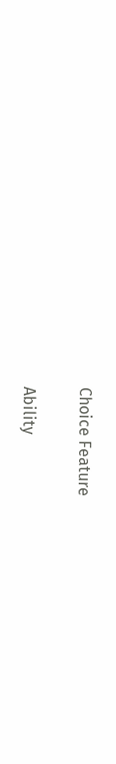Choice Feature

Ability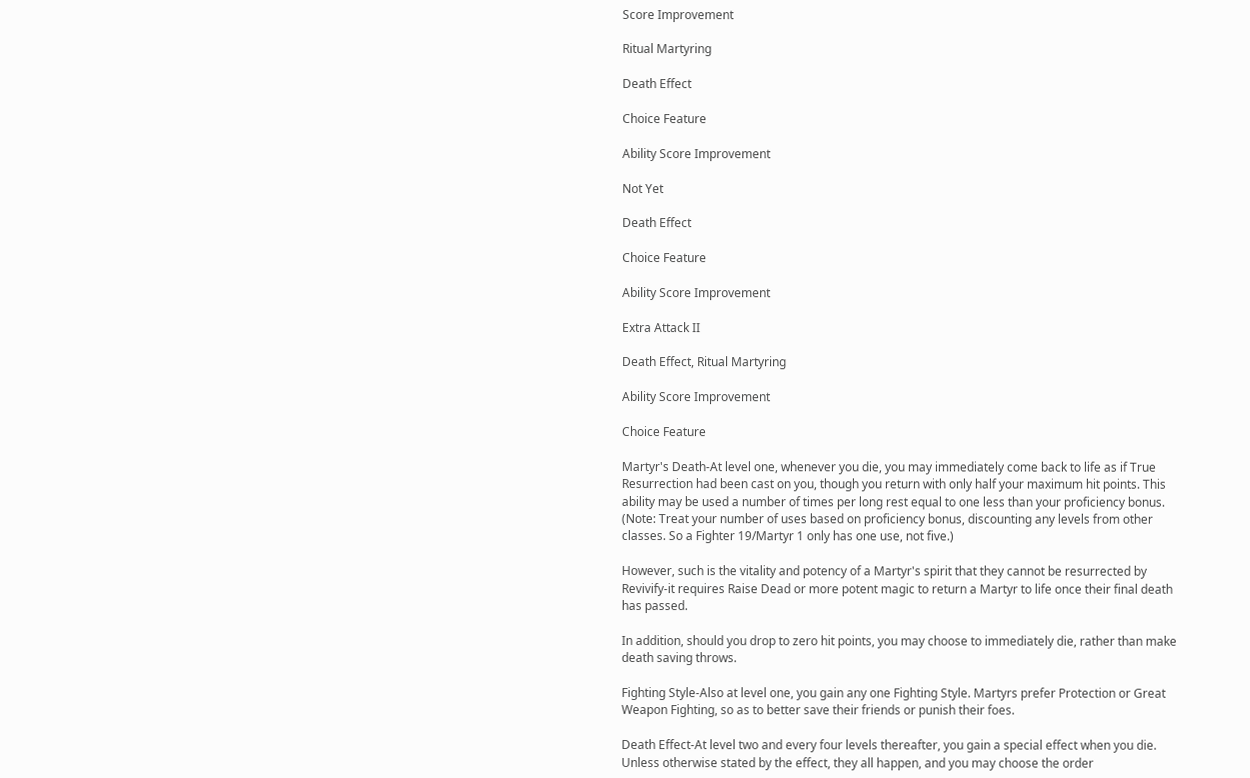Score Improvement

Ritual Martyring

Death Effect

Choice Feature

Ability Score Improvement

Not Yet

Death Effect

Choice Feature

Ability Score Improvement

Extra Attack II

Death Effect, Ritual Martyring

Ability Score Improvement

Choice Feature

Martyr's Death-At level one, whenever you die, you may immediately come back to life as if True Resurrection had been cast on you, though you return with only half your maximum hit points. This ability may be used a number of times per long rest equal to one less than your proficiency bonus. (Note: Treat your number of uses based on proficiency bonus, discounting any levels from other classes. So a Fighter 19/Martyr 1 only has one use, not five.)

However, such is the vitality and potency of a Martyr's spirit that they cannot be resurrected by Revivify-it requires Raise Dead or more potent magic to return a Martyr to life once their final death has passed.

In addition, should you drop to zero hit points, you may choose to immediately die, rather than make death saving throws.

Fighting Style-Also at level one, you gain any one Fighting Style. Martyrs prefer Protection or Great Weapon Fighting, so as to better save their friends or punish their foes.

Death Effect-At level two and every four levels thereafter, you gain a special effect when you die. Unless otherwise stated by the effect, they all happen, and you may choose the order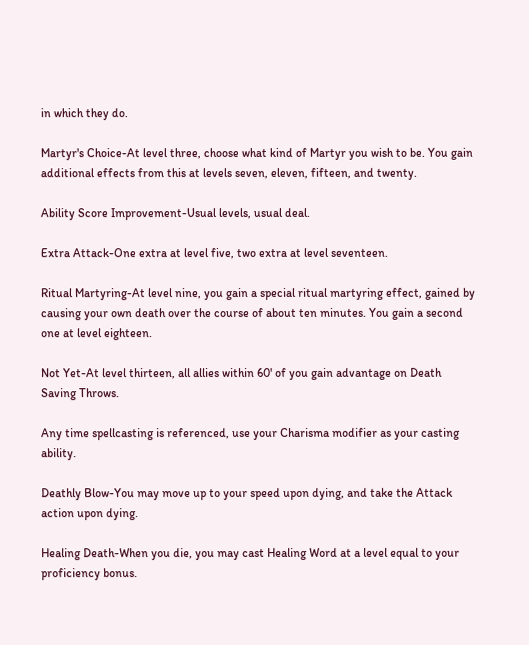in which they do.

Martyr's Choice-At level three, choose what kind of Martyr you wish to be. You gain additional effects from this at levels seven, eleven, fifteen, and twenty.

Ability Score Improvement-Usual levels, usual deal.

Extra Attack-One extra at level five, two extra at level seventeen.

Ritual Martyring-At level nine, you gain a special ritual martyring effect, gained by causing your own death over the course of about ten minutes. You gain a second one at level eighteen.

Not Yet-At level thirteen, all allies within 60' of you gain advantage on Death Saving Throws.

Any time spellcasting is referenced, use your Charisma modifier as your casting ability.

Deathly Blow-You may move up to your speed upon dying, and take the Attack action upon dying.

Healing Death-When you die, you may cast Healing Word at a level equal to your proficiency bonus.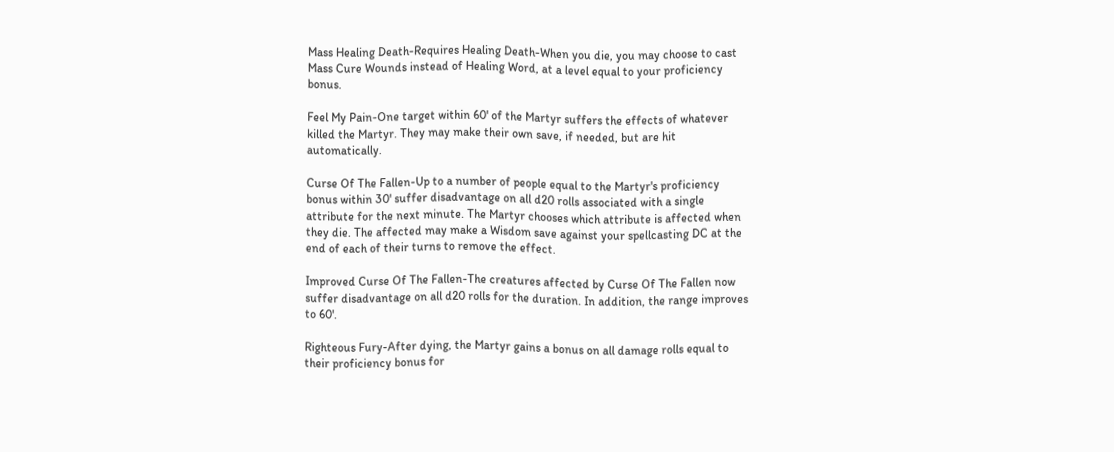Mass Healing Death-Requires Healing Death-When you die, you may choose to cast Mass Cure Wounds instead of Healing Word, at a level equal to your proficiency bonus.

Feel My Pain-One target within 60' of the Martyr suffers the effects of whatever killed the Martyr. They may make their own save, if needed, but are hit automatically.

Curse Of The Fallen-Up to a number of people equal to the Martyr's proficiency bonus within 30' suffer disadvantage on all d20 rolls associated with a single attribute for the next minute. The Martyr chooses which attribute is affected when they die. The affected may make a Wisdom save against your spellcasting DC at the end of each of their turns to remove the effect.

Improved Curse Of The Fallen-The creatures affected by Curse Of The Fallen now suffer disadvantage on all d20 rolls for the duration. In addition, the range improves to 60'.

Righteous Fury-After dying, the Martyr gains a bonus on all damage rolls equal to their proficiency bonus for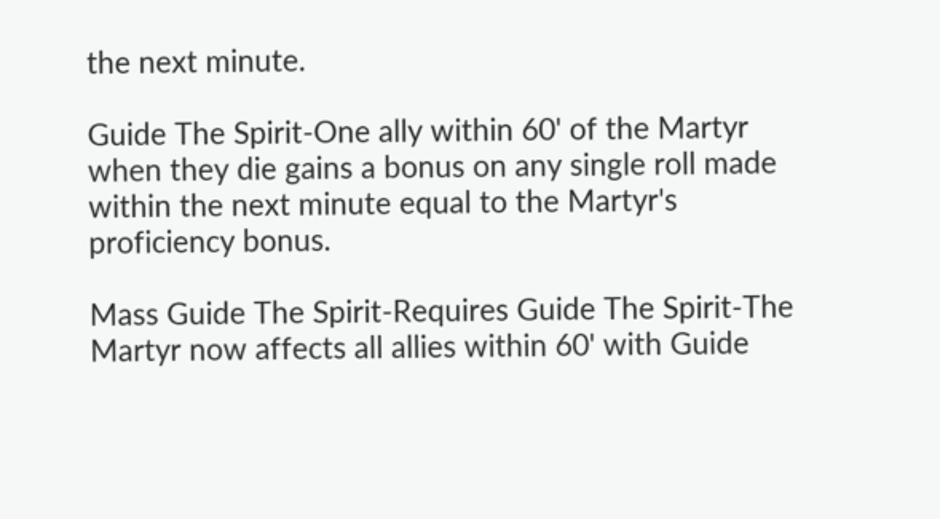the next minute.

Guide The Spirit-One ally within 60' of the Martyr when they die gains a bonus on any single roll made within the next minute equal to the Martyr's proficiency bonus.

Mass Guide The Spirit-Requires Guide The Spirit-The Martyr now affects all allies within 60' with Guide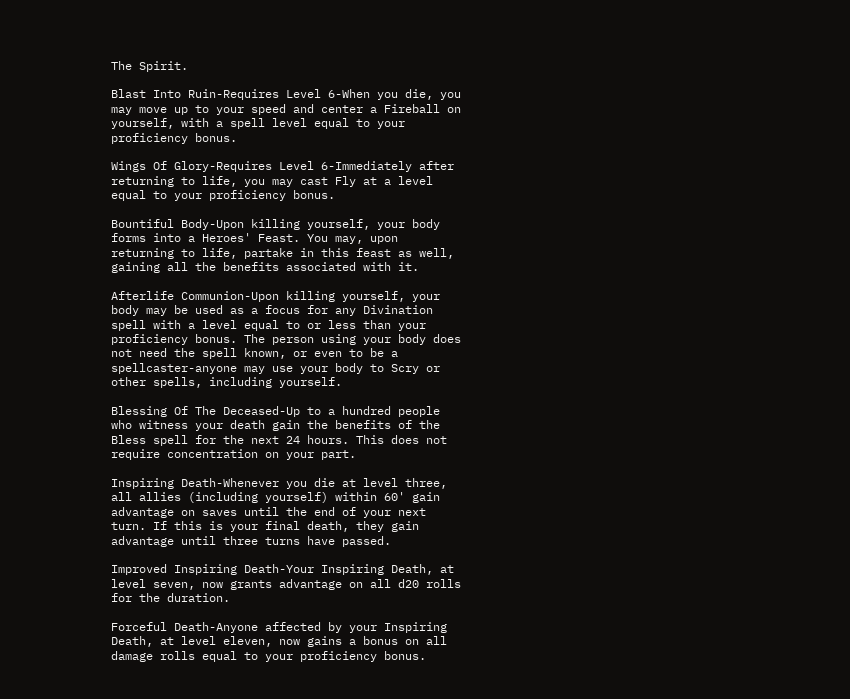The Spirit.

Blast Into Ruin-Requires Level 6-When you die, you may move up to your speed and center a Fireball on yourself, with a spell level equal to your proficiency bonus.

Wings Of Glory-Requires Level 6-Immediately after returning to life, you may cast Fly at a level equal to your proficiency bonus.

Bountiful Body-Upon killing yourself, your body forms into a Heroes' Feast. You may, upon returning to life, partake in this feast as well, gaining all the benefits associated with it.

Afterlife Communion-Upon killing yourself, your body may be used as a focus for any Divination spell with a level equal to or less than your proficiency bonus. The person using your body does not need the spell known, or even to be a spellcaster-anyone may use your body to Scry or other spells, including yourself.

Blessing Of The Deceased-Up to a hundred people who witness your death gain the benefits of the Bless spell for the next 24 hours. This does not require concentration on your part.

Inspiring Death-Whenever you die at level three, all allies (including yourself) within 60' gain advantage on saves until the end of your next turn. If this is your final death, they gain advantage until three turns have passed.

Improved Inspiring Death-Your Inspiring Death, at level seven, now grants advantage on all d20 rolls for the duration.

Forceful Death-Anyone affected by your Inspiring Death, at level eleven, now gains a bonus on all damage rolls equal to your proficiency bonus.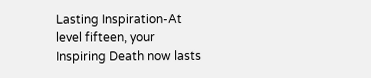Lasting Inspiration-At level fifteen, your Inspiring Death now lasts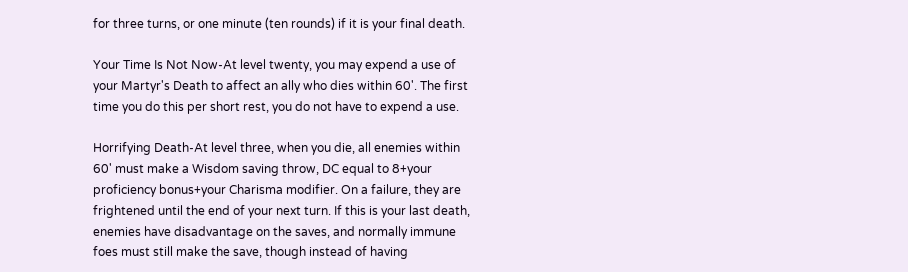for three turns, or one minute (ten rounds) if it is your final death.

Your Time Is Not Now-At level twenty, you may expend a use of your Martyr's Death to affect an ally who dies within 60'. The first time you do this per short rest, you do not have to expend a use.

Horrifying Death-At level three, when you die, all enemies within 60' must make a Wisdom saving throw, DC equal to 8+your proficiency bonus+your Charisma modifier. On a failure, they are frightened until the end of your next turn. If this is your last death, enemies have disadvantage on the saves, and normally immune foes must still make the save, though instead of having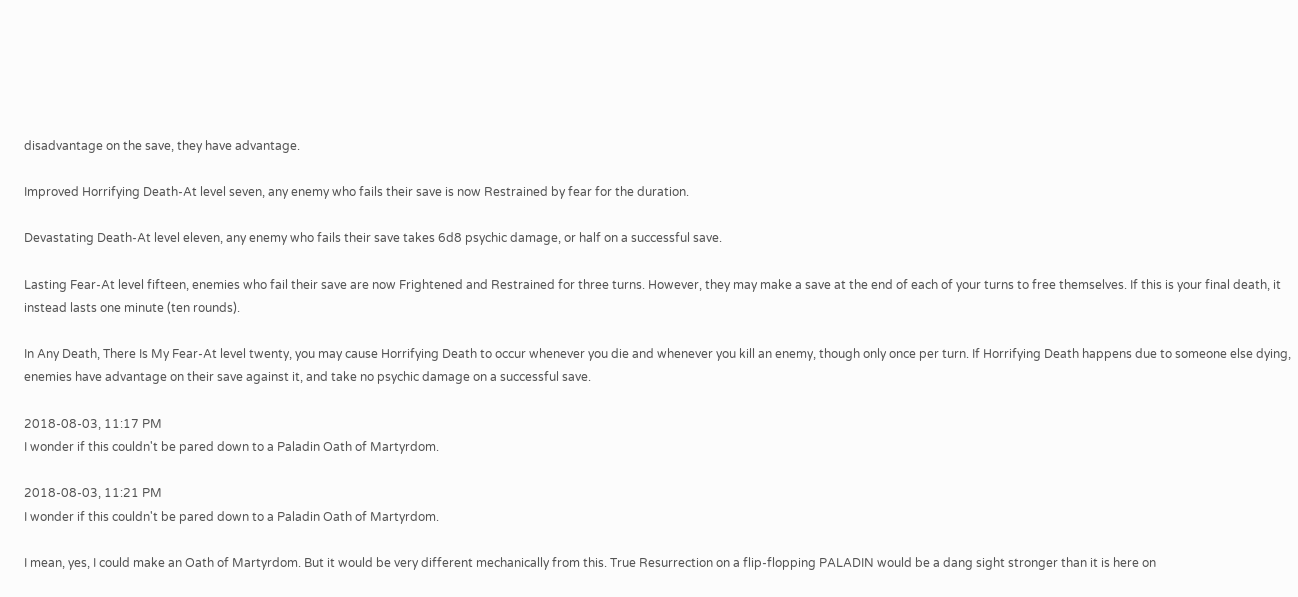disadvantage on the save, they have advantage.

Improved Horrifying Death-At level seven, any enemy who fails their save is now Restrained by fear for the duration.

Devastating Death-At level eleven, any enemy who fails their save takes 6d8 psychic damage, or half on a successful save.

Lasting Fear-At level fifteen, enemies who fail their save are now Frightened and Restrained for three turns. However, they may make a save at the end of each of your turns to free themselves. If this is your final death, it instead lasts one minute (ten rounds).

In Any Death, There Is My Fear-At level twenty, you may cause Horrifying Death to occur whenever you die and whenever you kill an enemy, though only once per turn. If Horrifying Death happens due to someone else dying, enemies have advantage on their save against it, and take no psychic damage on a successful save.

2018-08-03, 11:17 PM
I wonder if this couldn't be pared down to a Paladin Oath of Martyrdom.

2018-08-03, 11:21 PM
I wonder if this couldn't be pared down to a Paladin Oath of Martyrdom.

I mean, yes, I could make an Oath of Martyrdom. But it would be very different mechanically from this. True Resurrection on a flip-flopping PALADIN would be a dang sight stronger than it is here on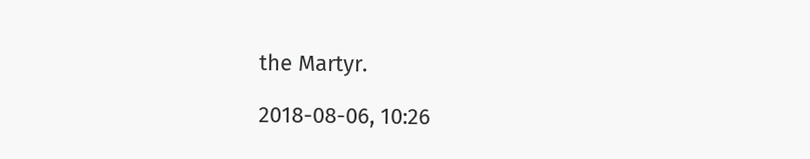the Martyr.

2018-08-06, 10:26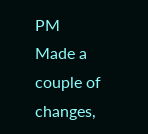PM
Made a couple of changes,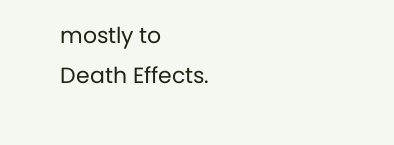mostly to Death Effects.